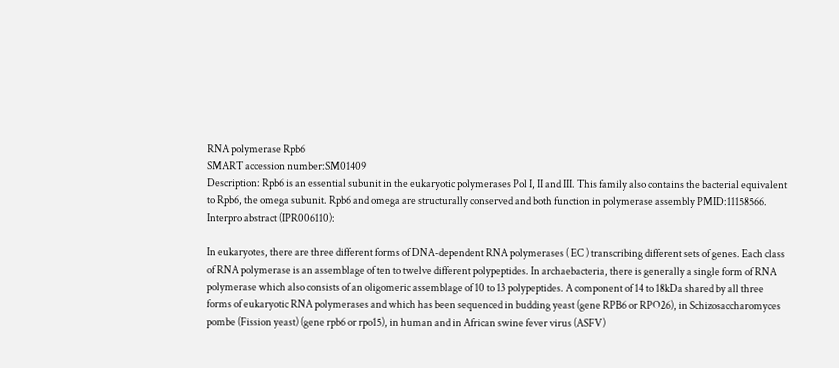RNA polymerase Rpb6
SMART accession number:SM01409
Description: Rpb6 is an essential subunit in the eukaryotic polymerases Pol I, II and III. This family also contains the bacterial equivalent to Rpb6, the omega subunit. Rpb6 and omega are structurally conserved and both function in polymerase assembly PMID:11158566.
Interpro abstract (IPR006110):

In eukaryotes, there are three different forms of DNA-dependent RNA polymerases ( EC ) transcribing different sets of genes. Each class of RNA polymerase is an assemblage of ten to twelve different polypeptides. In archaebacteria, there is generally a single form of RNA polymerase which also consists of an oligomeric assemblage of 10 to 13 polypeptides. A component of 14 to 18kDa shared by all three forms of eukaryotic RNA polymerases and which has been sequenced in budding yeast (gene RPB6 or RPO26), in Schizosaccharomyces pombe (Fission yeast) (gene rpb6 or rpo15), in human and in African swine fever virus (ASFV)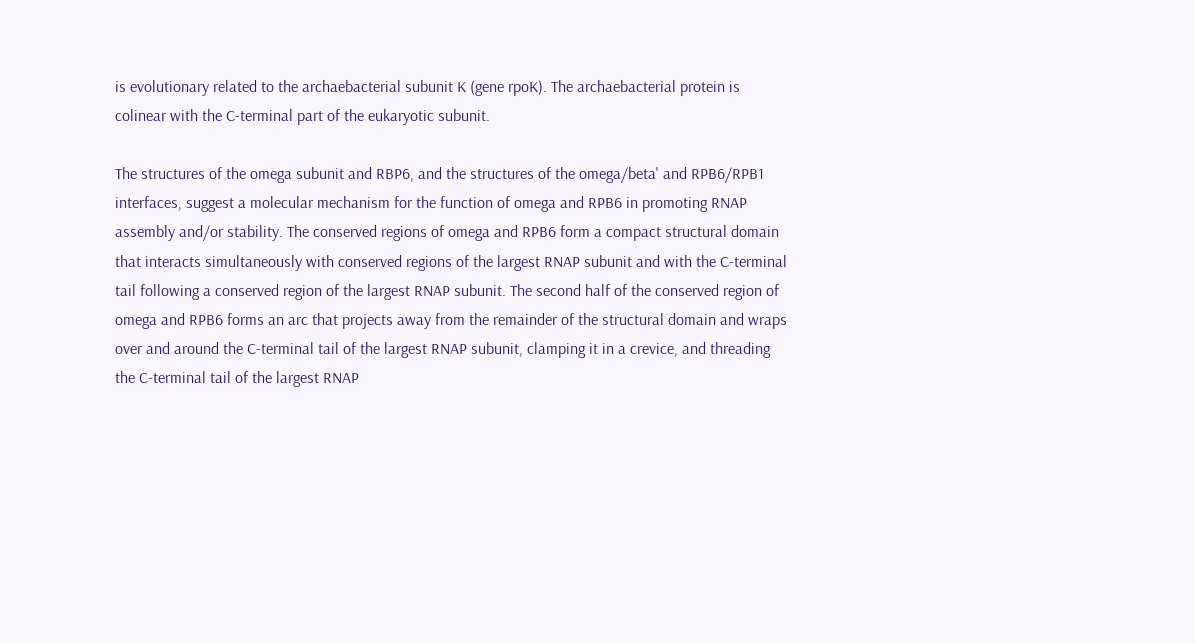is evolutionary related to the archaebacterial subunit K (gene rpoK). The archaebacterial protein is colinear with the C-terminal part of the eukaryotic subunit.

The structures of the omega subunit and RBP6, and the structures of the omega/beta' and RPB6/RPB1 interfaces, suggest a molecular mechanism for the function of omega and RPB6 in promoting RNAP assembly and/or stability. The conserved regions of omega and RPB6 form a compact structural domain that interacts simultaneously with conserved regions of the largest RNAP subunit and with the C-terminal tail following a conserved region of the largest RNAP subunit. The second half of the conserved region of omega and RPB6 forms an arc that projects away from the remainder of the structural domain and wraps over and around the C-terminal tail of the largest RNAP subunit, clamping it in a crevice, and threading the C-terminal tail of the largest RNAP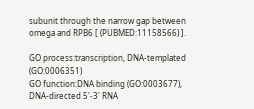subunit through the narrow gap between omega and RPB6 [ (PUBMED:11158566) ].

GO process:transcription, DNA-templated (GO:0006351)
GO function:DNA binding (GO:0003677), DNA-directed 5'-3' RNA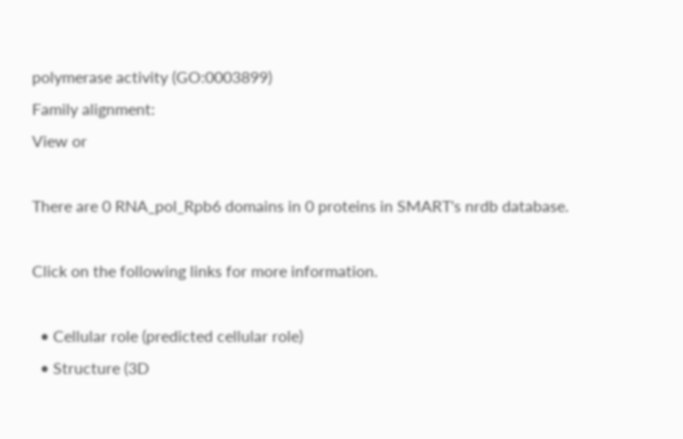polymerase activity (GO:0003899)
Family alignment:
View or

There are 0 RNA_pol_Rpb6 domains in 0 proteins in SMART's nrdb database.

Click on the following links for more information.

  • Cellular role (predicted cellular role)
  • Structure (3D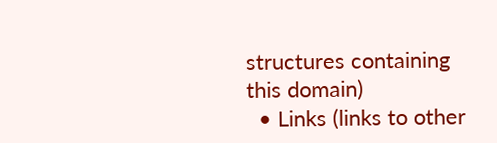structures containing this domain)
  • Links (links to other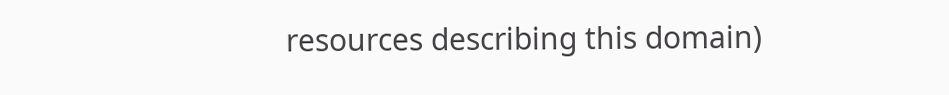resources describing this domain)